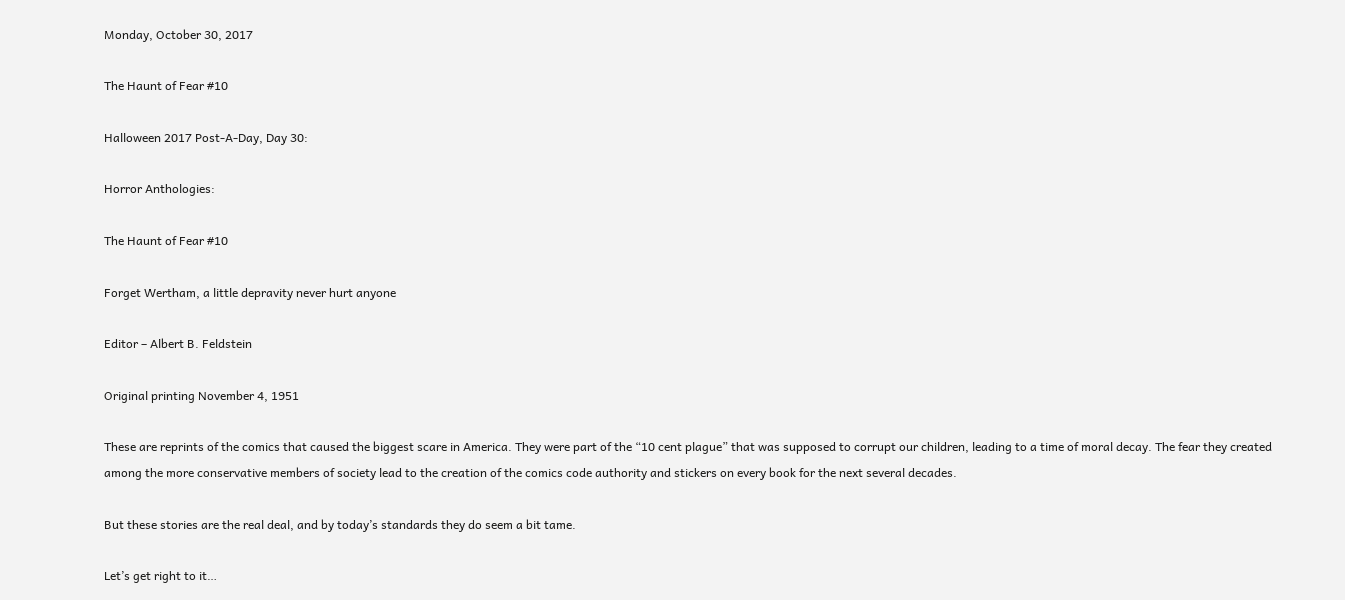Monday, October 30, 2017

The Haunt of Fear #10

Halloween 2017 Post-A-Day, Day 30:

Horror Anthologies:

The Haunt of Fear #10

Forget Wertham, a little depravity never hurt anyone

Editor – Albert B. Feldstein

Original printing November 4, 1951

These are reprints of the comics that caused the biggest scare in America. They were part of the “10 cent plague” that was supposed to corrupt our children, leading to a time of moral decay. The fear they created among the more conservative members of society lead to the creation of the comics code authority and stickers on every book for the next several decades.

But these stories are the real deal, and by today’s standards they do seem a bit tame.

Let’s get right to it…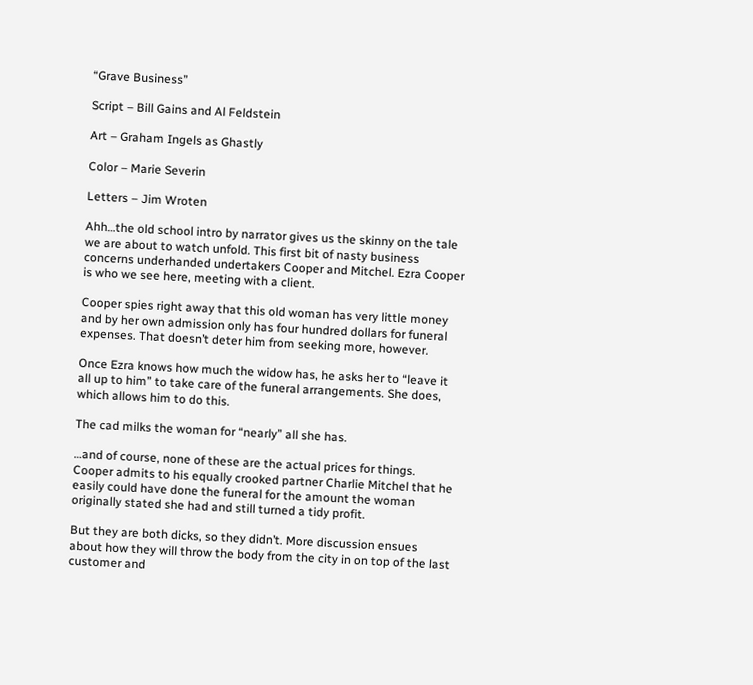“Grave Business”

Script – Bill Gains and Al Feldstein

Art – Graham Ingels as Ghastly

Color – Marie Severin

Letters – Jim Wroten

Ahh…the old school intro by narrator gives us the skinny on the tale we are about to watch unfold. This first bit of nasty business concerns underhanded undertakers Cooper and Mitchel. Ezra Cooper is who we see here, meeting with a client.

Cooper spies right away that this old woman has very little money and by her own admission only has four hundred dollars for funeral expenses. That doesn’t deter him from seeking more, however.

Once Ezra knows how much the widow has, he asks her to “leave it all up to him” to take care of the funeral arrangements. She does, which allows him to do this.

The cad milks the woman for “nearly” all she has.

…and of course, none of these are the actual prices for things. Cooper admits to his equally crooked partner Charlie Mitchel that he easily could have done the funeral for the amount the woman originally stated she had and still turned a tidy profit.

But they are both dicks, so they didn’t. More discussion ensues about how they will throw the body from the city in on top of the last customer and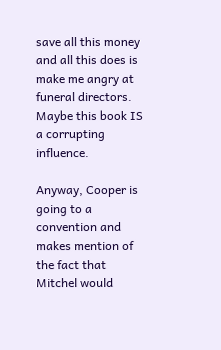save all this money and all this does is make me angry at funeral directors. Maybe this book IS a corrupting influence.

Anyway, Cooper is going to a convention and makes mention of the fact that Mitchel would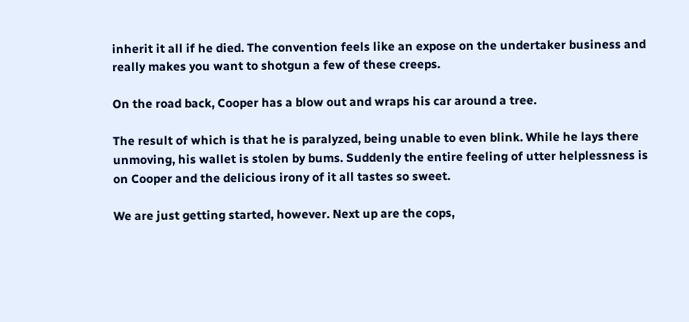inherit it all if he died. The convention feels like an expose on the undertaker business and really makes you want to shotgun a few of these creeps.

On the road back, Cooper has a blow out and wraps his car around a tree.

The result of which is that he is paralyzed, being unable to even blink. While he lays there unmoving, his wallet is stolen by bums. Suddenly the entire feeling of utter helplessness is on Cooper and the delicious irony of it all tastes so sweet.

We are just getting started, however. Next up are the cops,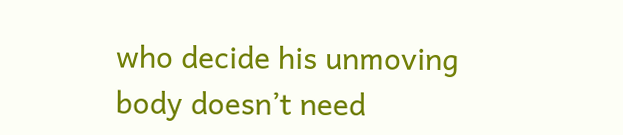who decide his unmoving body doesn’t need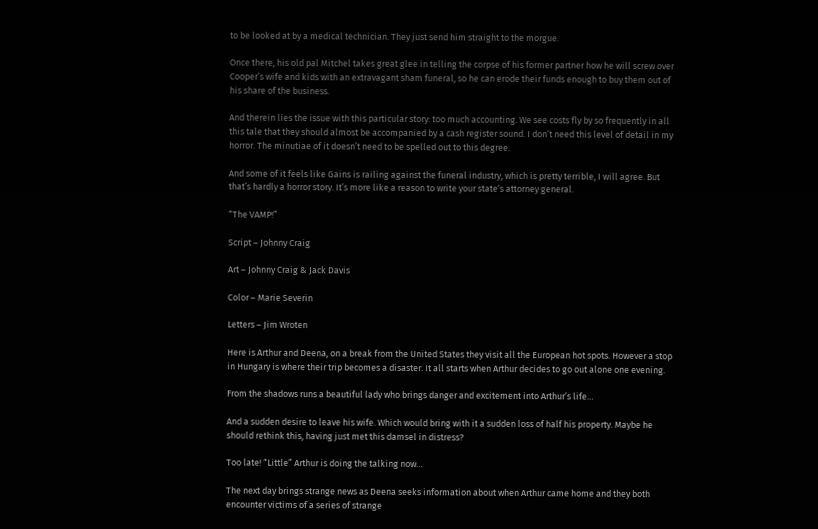to be looked at by a medical technician. They just send him straight to the morgue.

Once there, his old pal Mitchel takes great glee in telling the corpse of his former partner how he will screw over Cooper’s wife and kids with an extravagant sham funeral, so he can erode their funds enough to buy them out of his share of the business.

And therein lies the issue with this particular story: too much accounting. We see costs fly by so frequently in all this tale that they should almost be accompanied by a cash register sound. I don’t need this level of detail in my horror. The minutiae of it doesn’t need to be spelled out to this degree.

And some of it feels like Gains is railing against the funeral industry, which is pretty terrible, I will agree. But that’s hardly a horror story. It’s more like a reason to write your state’s attorney general.

“The VAMP!”

Script – Johnny Craig

Art – Johnny Craig & Jack Davis

Color – Marie Severin

Letters – Jim Wroten

Here is Arthur and Deena, on a break from the United States they visit all the European hot spots. However a stop in Hungary is where their trip becomes a disaster. It all starts when Arthur decides to go out alone one evening.

From the shadows runs a beautiful lady who brings danger and excitement into Arthur’s life…

And a sudden desire to leave his wife. Which would bring with it a sudden loss of half his property. Maybe he should rethink this, having just met this damsel in distress?

Too late! “Little” Arthur is doing the talking now…

The next day brings strange news as Deena seeks information about when Arthur came home and they both encounter victims of a series of strange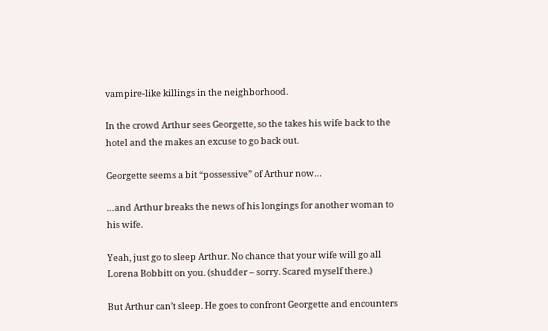vampire-like killings in the neighborhood.

In the crowd Arthur sees Georgette, so the takes his wife back to the hotel and the makes an excuse to go back out.

Georgette seems a bit “possessive” of Arthur now…

…and Arthur breaks the news of his longings for another woman to his wife.

Yeah, just go to sleep Arthur. No chance that your wife will go all Lorena Bobbitt on you. (shudder – sorry. Scared myself there.)

But Arthur can’t sleep. He goes to confront Georgette and encounters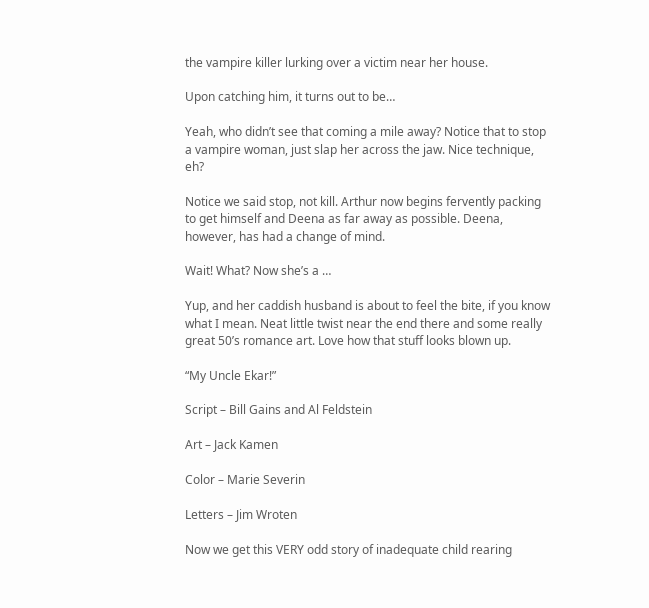the vampire killer lurking over a victim near her house.

Upon catching him, it turns out to be…

Yeah, who didn’t see that coming a mile away? Notice that to stop a vampire woman, just slap her across the jaw. Nice technique, eh?

Notice we said stop, not kill. Arthur now begins fervently packing to get himself and Deena as far away as possible. Deena, however, has had a change of mind.

Wait! What? Now she’s a …

Yup, and her caddish husband is about to feel the bite, if you know what I mean. Neat little twist near the end there and some really great 50’s romance art. Love how that stuff looks blown up.

“My Uncle Ekar!”

Script – Bill Gains and Al Feldstein

Art – Jack Kamen

Color – Marie Severin

Letters – Jim Wroten

Now we get this VERY odd story of inadequate child rearing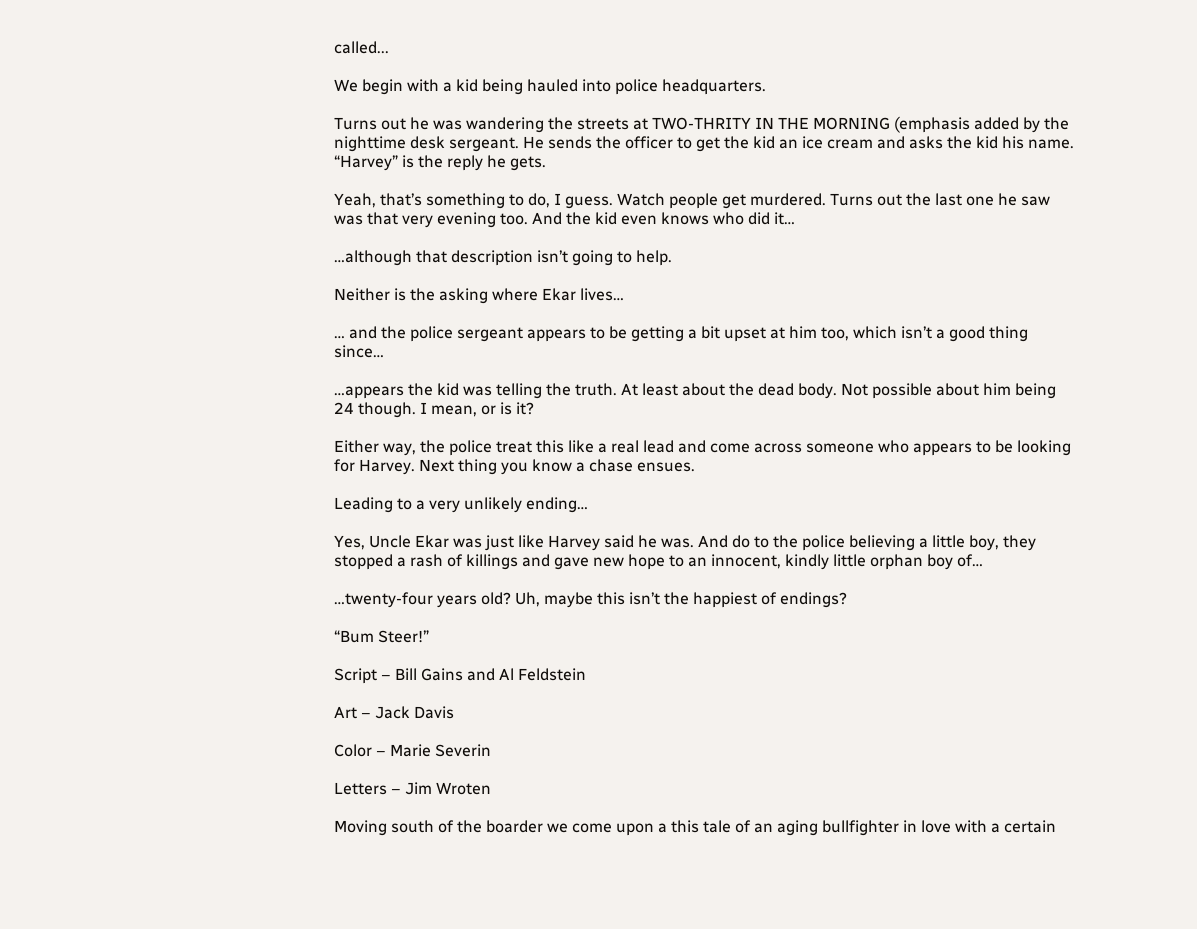called...

We begin with a kid being hauled into police headquarters.

Turns out he was wandering the streets at TWO-THRITY IN THE MORNING (emphasis added by the nighttime desk sergeant. He sends the officer to get the kid an ice cream and asks the kid his name. “Harvey” is the reply he gets.

Yeah, that’s something to do, I guess. Watch people get murdered. Turns out the last one he saw was that very evening too. And the kid even knows who did it…

…although that description isn’t going to help.

Neither is the asking where Ekar lives…

… and the police sergeant appears to be getting a bit upset at him too, which isn’t a good thing since…

…appears the kid was telling the truth. At least about the dead body. Not possible about him being 24 though. I mean, or is it?

Either way, the police treat this like a real lead and come across someone who appears to be looking for Harvey. Next thing you know a chase ensues.

Leading to a very unlikely ending…

Yes, Uncle Ekar was just like Harvey said he was. And do to the police believing a little boy, they stopped a rash of killings and gave new hope to an innocent, kindly little orphan boy of…

…twenty-four years old? Uh, maybe this isn’t the happiest of endings?

“Bum Steer!”

Script – Bill Gains and Al Feldstein

Art – Jack Davis

Color – Marie Severin

Letters – Jim Wroten

Moving south of the boarder we come upon a this tale of an aging bullfighter in love with a certain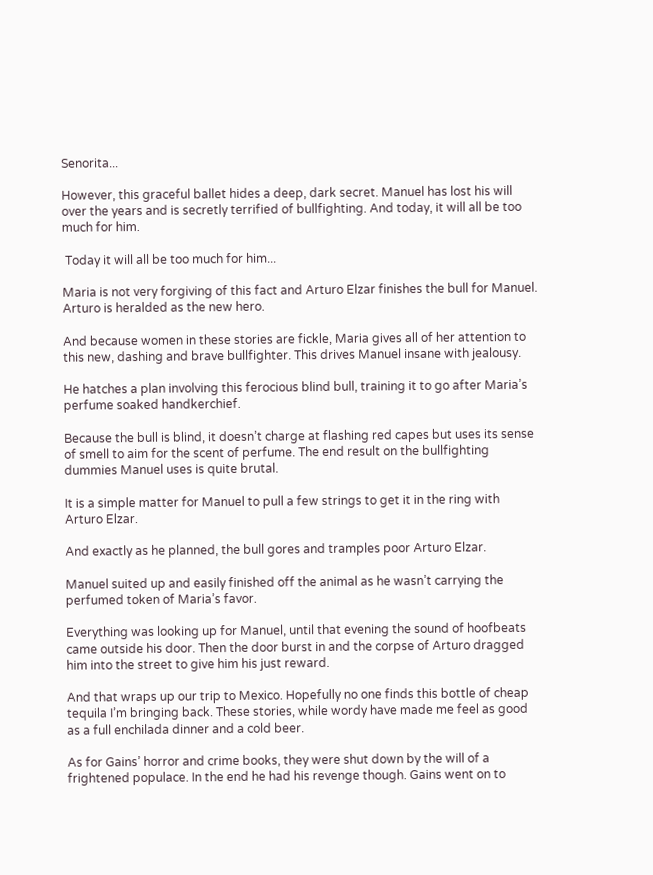Senorita...

However, this graceful ballet hides a deep, dark secret. Manuel has lost his will over the years and is secretly terrified of bullfighting. And today, it will all be too much for him.

 Today it will all be too much for him...

Maria is not very forgiving of this fact and Arturo Elzar finishes the bull for Manuel. Arturo is heralded as the new hero.

And because women in these stories are fickle, Maria gives all of her attention to this new, dashing and brave bullfighter. This drives Manuel insane with jealousy.

He hatches a plan involving this ferocious blind bull, training it to go after Maria’s perfume soaked handkerchief.

Because the bull is blind, it doesn’t charge at flashing red capes but uses its sense of smell to aim for the scent of perfume. The end result on the bullfighting dummies Manuel uses is quite brutal.

It is a simple matter for Manuel to pull a few strings to get it in the ring with Arturo Elzar.

And exactly as he planned, the bull gores and tramples poor Arturo Elzar.

Manuel suited up and easily finished off the animal as he wasn’t carrying the perfumed token of Maria’s favor.

Everything was looking up for Manuel, until that evening the sound of hoofbeats came outside his door. Then the door burst in and the corpse of Arturo dragged him into the street to give him his just reward.

And that wraps up our trip to Mexico. Hopefully no one finds this bottle of cheap tequila I’m bringing back. These stories, while wordy have made me feel as good as a full enchilada dinner and a cold beer.

As for Gains’ horror and crime books, they were shut down by the will of a frightened populace. In the end he had his revenge though. Gains went on to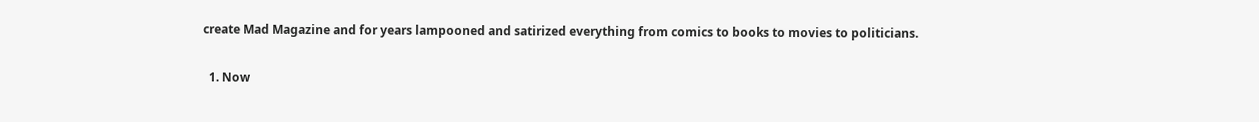create Mad Magazine and for years lampooned and satirized everything from comics to books to movies to politicians.


  1. Now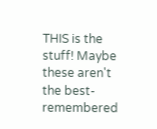THIS is the stuff! Maybe these aren't the best-remembered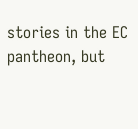stories in the EC pantheon, but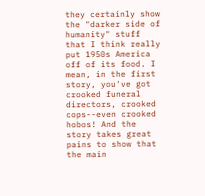they certainly show the "darker side of humanity" stuff that I think really put 1950s America off of its food. I mean, in the first story, you've got crooked funeral directors, crooked cops--even crooked hobos! And the story takes great pains to show that the main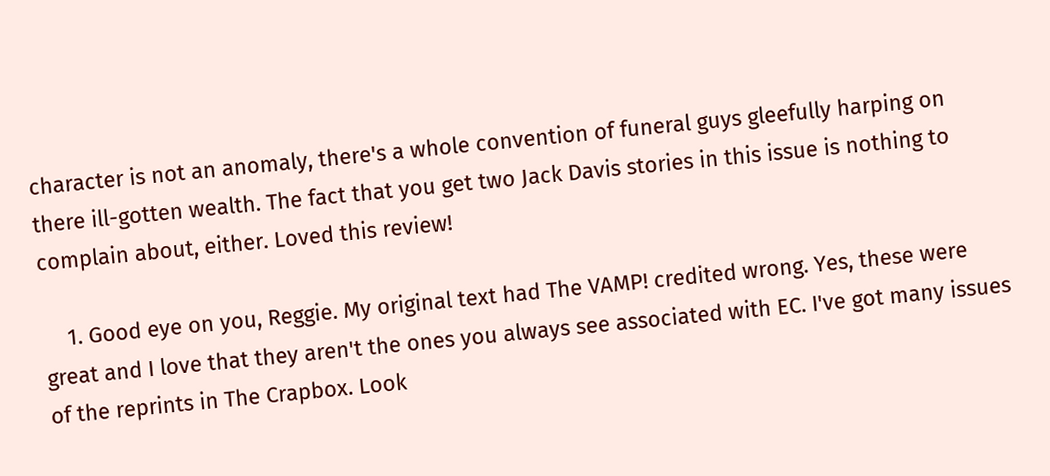character is not an anomaly, there's a whole convention of funeral guys gleefully harping on there ill-gotten wealth. The fact that you get two Jack Davis stories in this issue is nothing to complain about, either. Loved this review!

    1. Good eye on you, Reggie. My original text had The VAMP! credited wrong. Yes, these were great and I love that they aren't the ones you always see associated with EC. I've got many issues of the reprints in The Crapbox. Look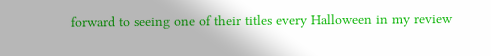forward to seeing one of their titles every Halloween in my review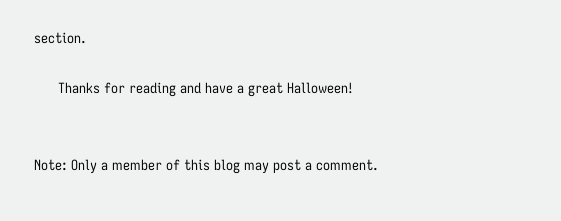section.

      Thanks for reading and have a great Halloween!


Note: Only a member of this blog may post a comment.